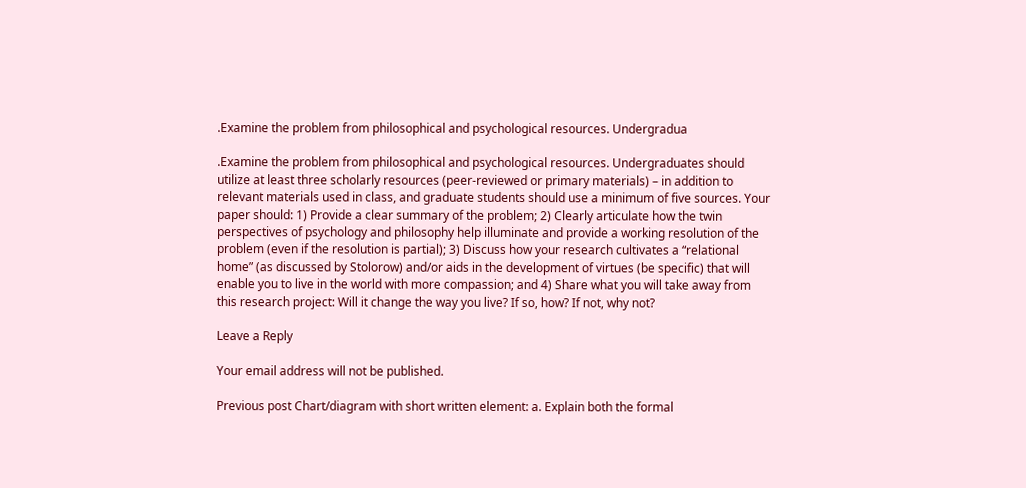.Examine the problem from philosophical and psychological resources. Undergradua

.Examine the problem from philosophical and psychological resources. Undergraduates should utilize at least three scholarly resources (peer-reviewed or primary materials) – in addition to relevant materials used in class, and graduate students should use a minimum of five sources. Your paper should: 1) Provide a clear summary of the problem; 2) Clearly articulate how the twin perspectives of psychology and philosophy help illuminate and provide a working resolution of the problem (even if the resolution is partial); 3) Discuss how your research cultivates a “relational home” (as discussed by Stolorow) and/or aids in the development of virtues (be specific) that will enable you to live in the world with more compassion; and 4) Share what you will take away from this research project: Will it change the way you live? If so, how? If not, why not?

Leave a Reply

Your email address will not be published.

Previous post Chart/diagram with short written element: a. Explain both the formal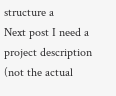structure a
Next post I need a project description (not the actual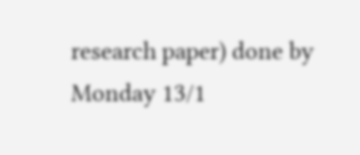research paper) done by Monday 13/1